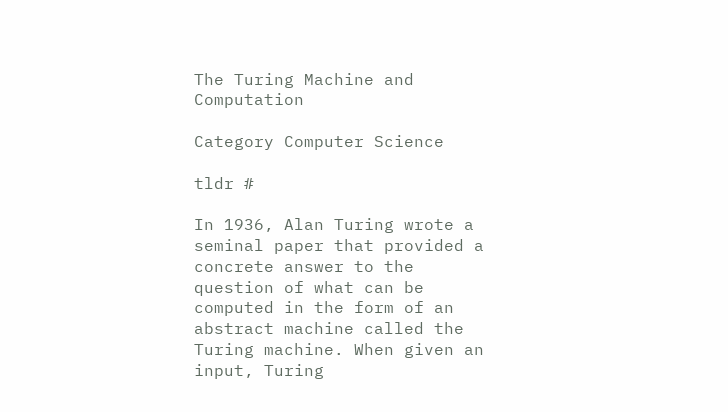The Turing Machine and Computation

Category Computer Science

tldr #

In 1936, Alan Turing wrote a seminal paper that provided a concrete answer to the question of what can be computed in the form of an abstract machine called the Turing machine. When given an input, Turing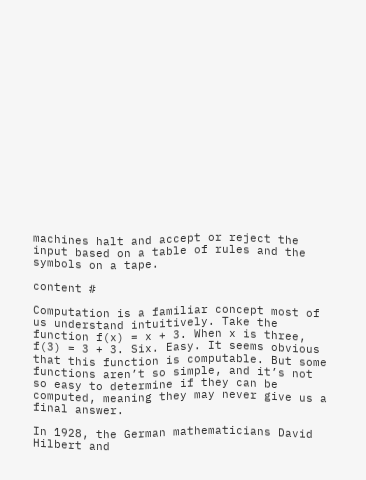machines halt and accept or reject the input based on a table of rules and the symbols on a tape.

content #

Computation is a familiar concept most of us understand intuitively. Take the function f(x) = x + 3. When x is three, f(3) = 3 + 3. Six. Easy. It seems obvious that this function is computable. But some functions aren’t so simple, and it’s not so easy to determine if they can be computed, meaning they may never give us a final answer.

In 1928, the German mathematicians David Hilbert and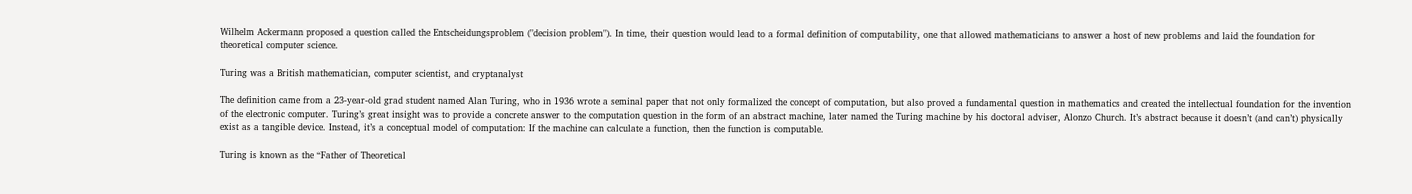Wilhelm Ackermann proposed a question called the Entscheidungsproblem ("decision problem"). In time, their question would lead to a formal definition of computability, one that allowed mathematicians to answer a host of new problems and laid the foundation for theoretical computer science.

Turing was a British mathematician, computer scientist, and cryptanalyst

The definition came from a 23-year-old grad student named Alan Turing, who in 1936 wrote a seminal paper that not only formalized the concept of computation, but also proved a fundamental question in mathematics and created the intellectual foundation for the invention of the electronic computer. Turing’s great insight was to provide a concrete answer to the computation question in the form of an abstract machine, later named the Turing machine by his doctoral adviser, Alonzo Church. It’s abstract because it doesn’t (and can’t) physically exist as a tangible device. Instead, it’s a conceptual model of computation: If the machine can calculate a function, then the function is computable.

Turing is known as the “Father of Theoretical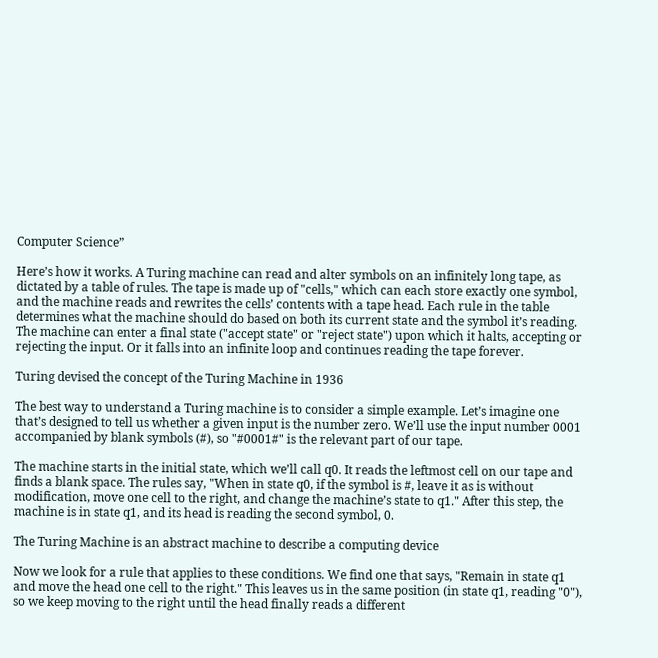Computer Science”

Here’s how it works. A Turing machine can read and alter symbols on an infinitely long tape, as dictated by a table of rules. The tape is made up of "cells," which can each store exactly one symbol, and the machine reads and rewrites the cells’ contents with a tape head. Each rule in the table determines what the machine should do based on both its current state and the symbol it’s reading. The machine can enter a final state ("accept state" or "reject state") upon which it halts, accepting or rejecting the input. Or it falls into an infinite loop and continues reading the tape forever.

Turing devised the concept of the Turing Machine in 1936

The best way to understand a Turing machine is to consider a simple example. Let’s imagine one that’s designed to tell us whether a given input is the number zero. We’ll use the input number 0001 accompanied by blank symbols (#), so "#0001#" is the relevant part of our tape.

The machine starts in the initial state, which we’ll call q0. It reads the leftmost cell on our tape and finds a blank space. The rules say, "When in state q0, if the symbol is #, leave it as is without modification, move one cell to the right, and change the machine’s state to q1." After this step, the machine is in state q1, and its head is reading the second symbol, 0.

The Turing Machine is an abstract machine to describe a computing device

Now we look for a rule that applies to these conditions. We find one that says, "Remain in state q1 and move the head one cell to the right." This leaves us in the same position (in state q1, reading "0"), so we keep moving to the right until the head finally reads a different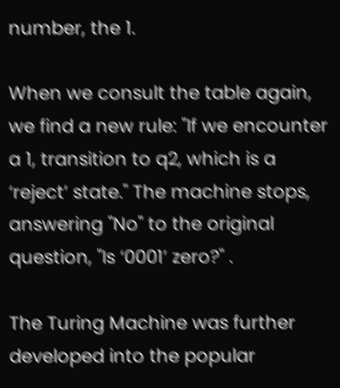number, the 1.

When we consult the table again, we find a new rule: "If we encounter a 1, transition to q2, which is a ‘reject’ state." The machine stops, answering "No" to the original question, "Is ‘0001’ zero?" .

The Turing Machine was further developed into the popular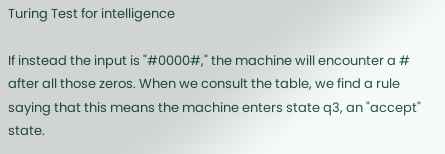Turing Test for intelligence

If instead the input is "#0000#," the machine will encounter a # after all those zeros. When we consult the table, we find a rule saying that this means the machine enters state q3, an "accept" state.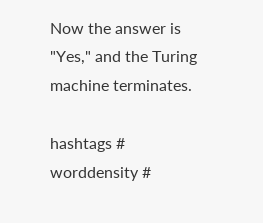Now the answer is "Yes," and the Turing machine terminates.

hashtags #
worddensity #